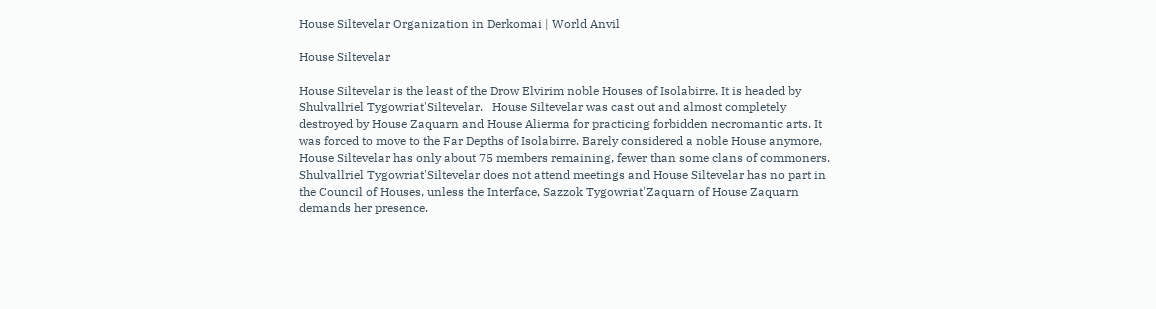House Siltevelar Organization in Derkomai | World Anvil

House Siltevelar

House Siltevelar is the least of the Drow Elvirim noble Houses of Isolabirre. It is headed by Shulvallriel Tygowriat'Siltevelar.   House Siltevelar was cast out and almost completely destroyed by House Zaquarn and House Alierma for practicing forbidden necromantic arts. It was forced to move to the Far Depths of Isolabirre. Barely considered a noble House anymore, House Siltevelar has only about 75 members remaining, fewer than some clans of commoners. Shulvallriel Tygowriat'Siltevelar does not attend meetings and House Siltevelar has no part in the Council of Houses, unless the Interface, Sazzok Tygowriat'Zaquarn of House Zaquarn demands her presence.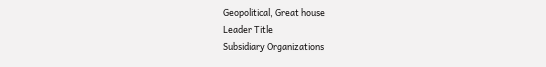Geopolitical, Great house
Leader Title
Subsidiary Organizations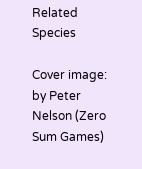Related Species

Cover image: by Peter Nelson (Zero Sum Games)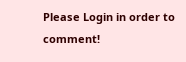Please Login in order to comment!